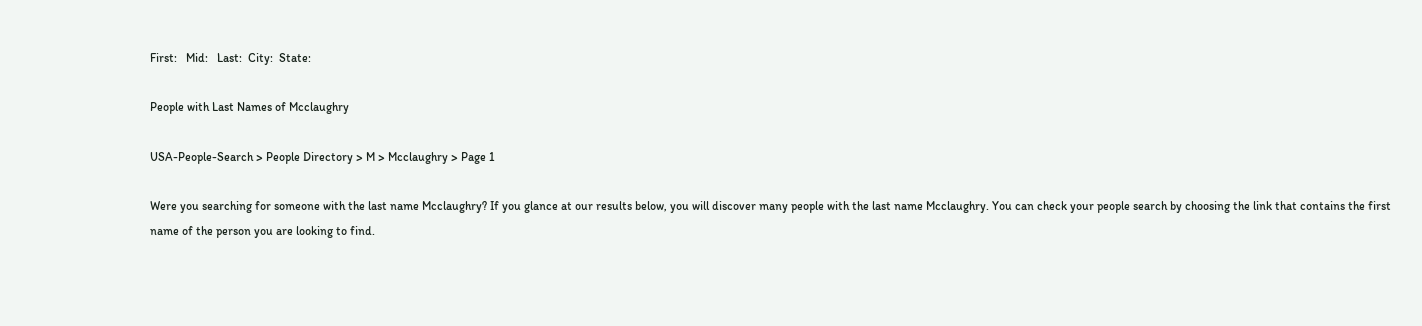First:   Mid:   Last:  City:  State:

People with Last Names of Mcclaughry

USA-People-Search > People Directory > M > Mcclaughry > Page 1

Were you searching for someone with the last name Mcclaughry? If you glance at our results below, you will discover many people with the last name Mcclaughry. You can check your people search by choosing the link that contains the first name of the person you are looking to find.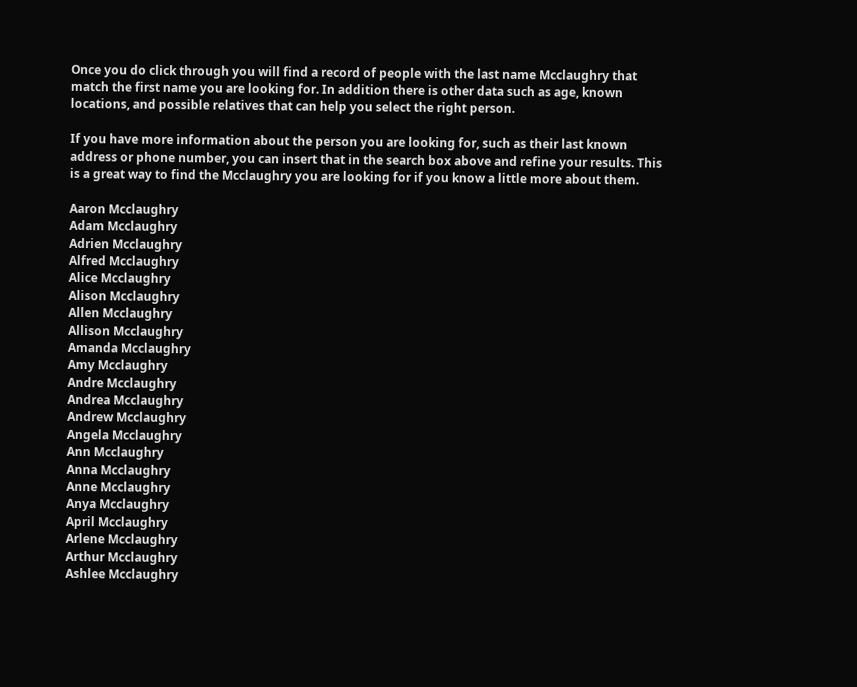Once you do click through you will find a record of people with the last name Mcclaughry that match the first name you are looking for. In addition there is other data such as age, known locations, and possible relatives that can help you select the right person.

If you have more information about the person you are looking for, such as their last known address or phone number, you can insert that in the search box above and refine your results. This is a great way to find the Mcclaughry you are looking for if you know a little more about them.

Aaron Mcclaughry
Adam Mcclaughry
Adrien Mcclaughry
Alfred Mcclaughry
Alice Mcclaughry
Alison Mcclaughry
Allen Mcclaughry
Allison Mcclaughry
Amanda Mcclaughry
Amy Mcclaughry
Andre Mcclaughry
Andrea Mcclaughry
Andrew Mcclaughry
Angela Mcclaughry
Ann Mcclaughry
Anna Mcclaughry
Anne Mcclaughry
Anya Mcclaughry
April Mcclaughry
Arlene Mcclaughry
Arthur Mcclaughry
Ashlee Mcclaughry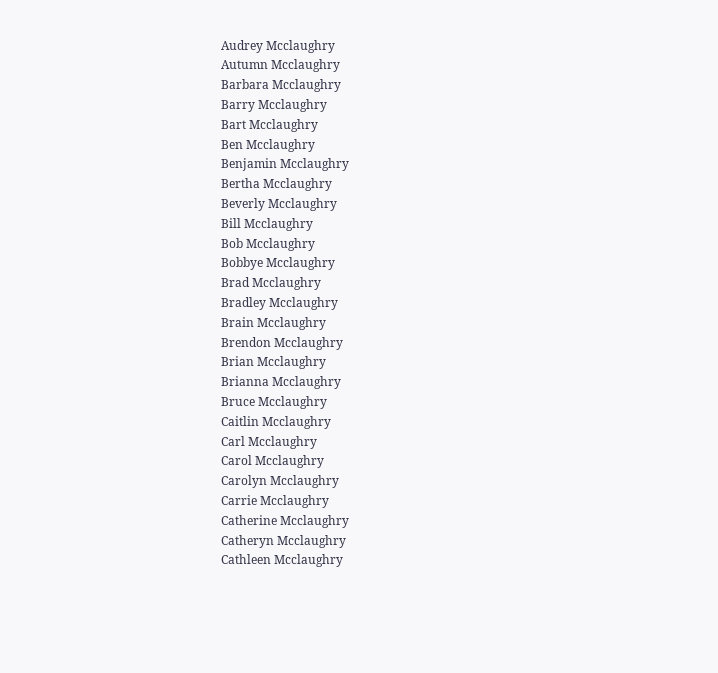Audrey Mcclaughry
Autumn Mcclaughry
Barbara Mcclaughry
Barry Mcclaughry
Bart Mcclaughry
Ben Mcclaughry
Benjamin Mcclaughry
Bertha Mcclaughry
Beverly Mcclaughry
Bill Mcclaughry
Bob Mcclaughry
Bobbye Mcclaughry
Brad Mcclaughry
Bradley Mcclaughry
Brain Mcclaughry
Brendon Mcclaughry
Brian Mcclaughry
Brianna Mcclaughry
Bruce Mcclaughry
Caitlin Mcclaughry
Carl Mcclaughry
Carol Mcclaughry
Carolyn Mcclaughry
Carrie Mcclaughry
Catherine Mcclaughry
Catheryn Mcclaughry
Cathleen Mcclaughry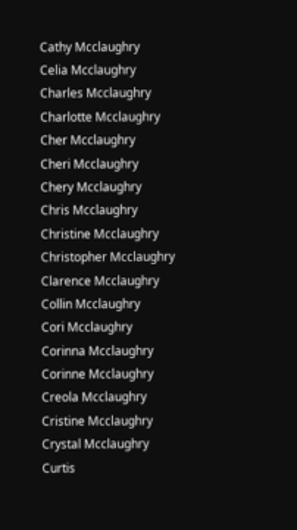Cathy Mcclaughry
Celia Mcclaughry
Charles Mcclaughry
Charlotte Mcclaughry
Cher Mcclaughry
Cheri Mcclaughry
Chery Mcclaughry
Chris Mcclaughry
Christine Mcclaughry
Christopher Mcclaughry
Clarence Mcclaughry
Collin Mcclaughry
Cori Mcclaughry
Corinna Mcclaughry
Corinne Mcclaughry
Creola Mcclaughry
Cristine Mcclaughry
Crystal Mcclaughry
Curtis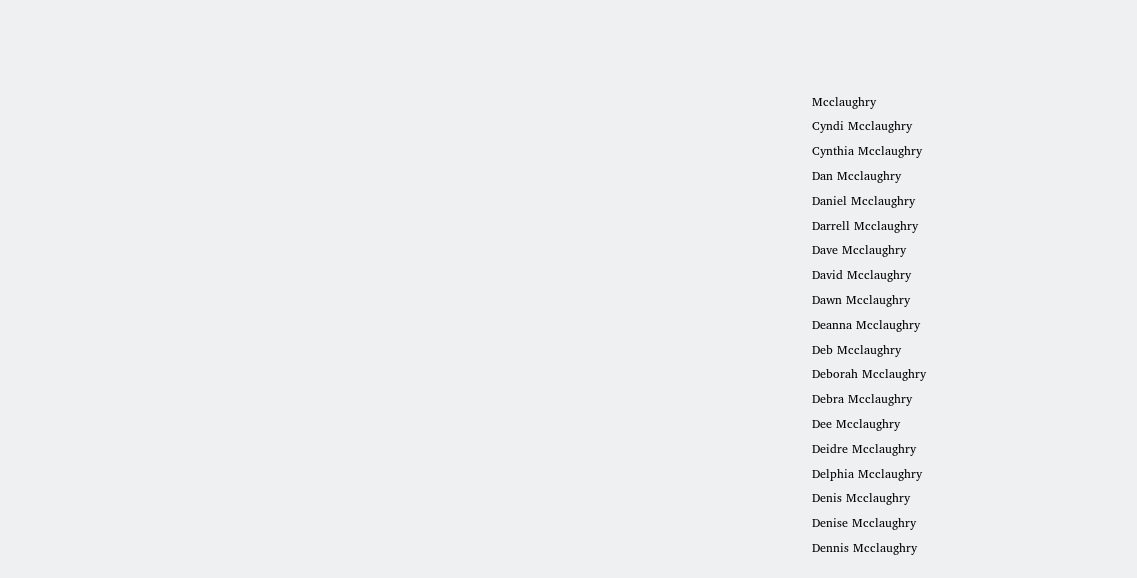Mcclaughry
Cyndi Mcclaughry
Cynthia Mcclaughry
Dan Mcclaughry
Daniel Mcclaughry
Darrell Mcclaughry
Dave Mcclaughry
David Mcclaughry
Dawn Mcclaughry
Deanna Mcclaughry
Deb Mcclaughry
Deborah Mcclaughry
Debra Mcclaughry
Dee Mcclaughry
Deidre Mcclaughry
Delphia Mcclaughry
Denis Mcclaughry
Denise Mcclaughry
Dennis Mcclaughry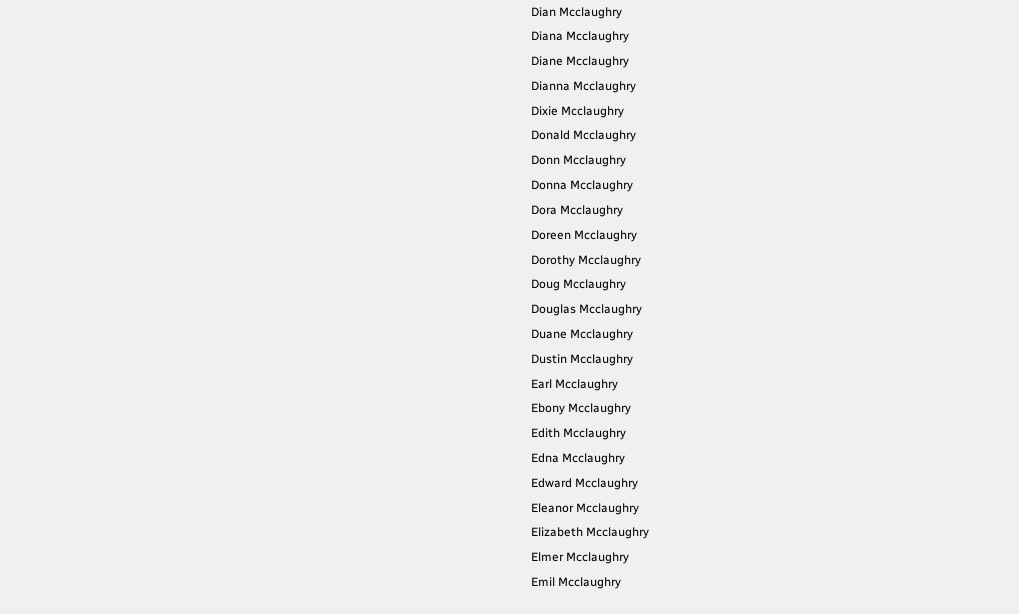Dian Mcclaughry
Diana Mcclaughry
Diane Mcclaughry
Dianna Mcclaughry
Dixie Mcclaughry
Donald Mcclaughry
Donn Mcclaughry
Donna Mcclaughry
Dora Mcclaughry
Doreen Mcclaughry
Dorothy Mcclaughry
Doug Mcclaughry
Douglas Mcclaughry
Duane Mcclaughry
Dustin Mcclaughry
Earl Mcclaughry
Ebony Mcclaughry
Edith Mcclaughry
Edna Mcclaughry
Edward Mcclaughry
Eleanor Mcclaughry
Elizabeth Mcclaughry
Elmer Mcclaughry
Emil Mcclaughry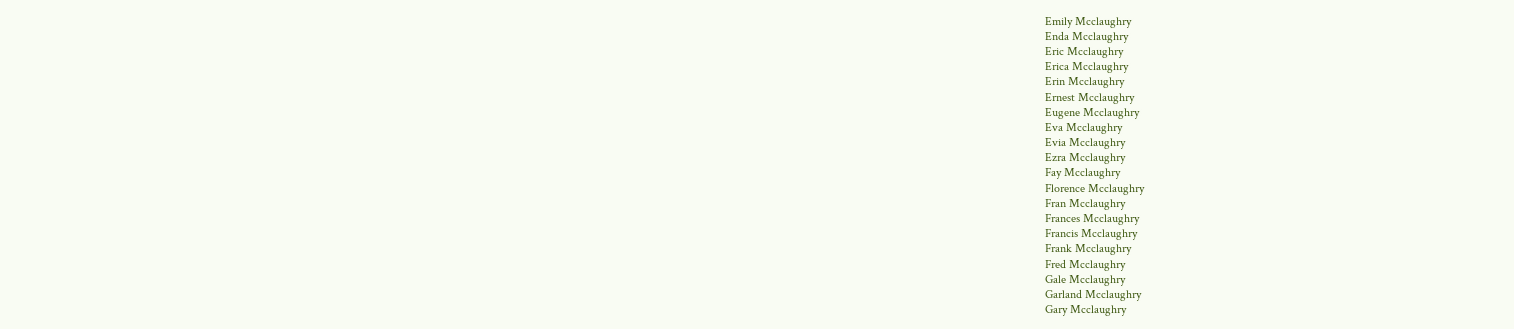Emily Mcclaughry
Enda Mcclaughry
Eric Mcclaughry
Erica Mcclaughry
Erin Mcclaughry
Ernest Mcclaughry
Eugene Mcclaughry
Eva Mcclaughry
Evia Mcclaughry
Ezra Mcclaughry
Fay Mcclaughry
Florence Mcclaughry
Fran Mcclaughry
Frances Mcclaughry
Francis Mcclaughry
Frank Mcclaughry
Fred Mcclaughry
Gale Mcclaughry
Garland Mcclaughry
Gary Mcclaughry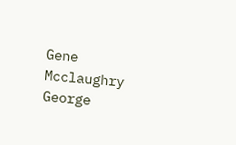Gene Mcclaughry
George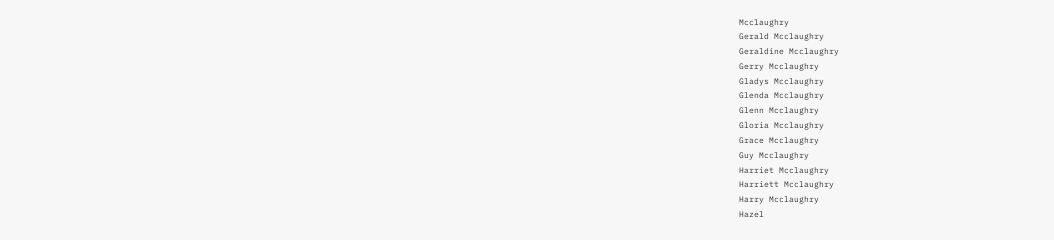Mcclaughry
Gerald Mcclaughry
Geraldine Mcclaughry
Gerry Mcclaughry
Gladys Mcclaughry
Glenda Mcclaughry
Glenn Mcclaughry
Gloria Mcclaughry
Grace Mcclaughry
Guy Mcclaughry
Harriet Mcclaughry
Harriett Mcclaughry
Harry Mcclaughry
Hazel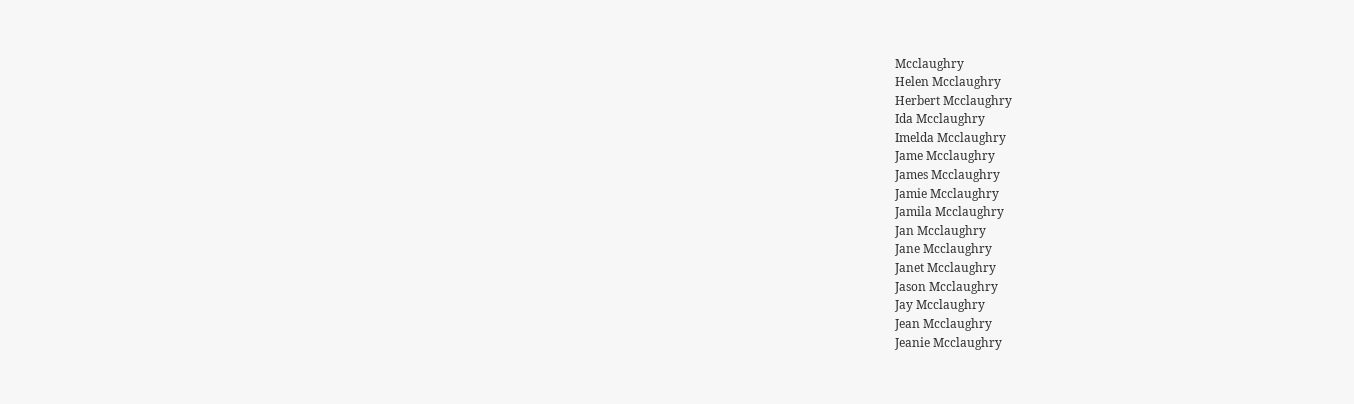Mcclaughry
Helen Mcclaughry
Herbert Mcclaughry
Ida Mcclaughry
Imelda Mcclaughry
Jame Mcclaughry
James Mcclaughry
Jamie Mcclaughry
Jamila Mcclaughry
Jan Mcclaughry
Jane Mcclaughry
Janet Mcclaughry
Jason Mcclaughry
Jay Mcclaughry
Jean Mcclaughry
Jeanie Mcclaughry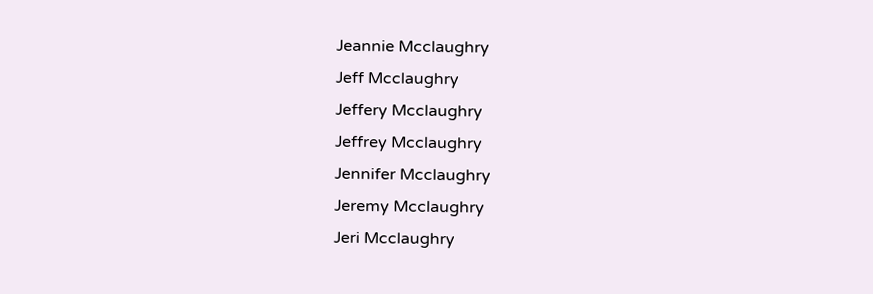Jeannie Mcclaughry
Jeff Mcclaughry
Jeffery Mcclaughry
Jeffrey Mcclaughry
Jennifer Mcclaughry
Jeremy Mcclaughry
Jeri Mcclaughry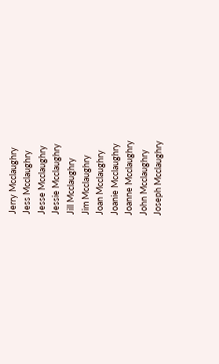Jerry Mcclaughry
Jess Mcclaughry
Jesse Mcclaughry
Jessie Mcclaughry
Jill Mcclaughry
Jim Mcclaughry
Joan Mcclaughry
Joanie Mcclaughry
Joanne Mcclaughry
John Mcclaughry
Joseph Mcclaughry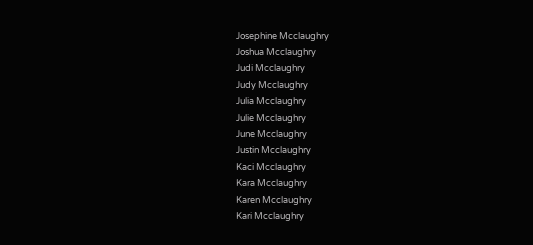Josephine Mcclaughry
Joshua Mcclaughry
Judi Mcclaughry
Judy Mcclaughry
Julia Mcclaughry
Julie Mcclaughry
June Mcclaughry
Justin Mcclaughry
Kaci Mcclaughry
Kara Mcclaughry
Karen Mcclaughry
Kari Mcclaughry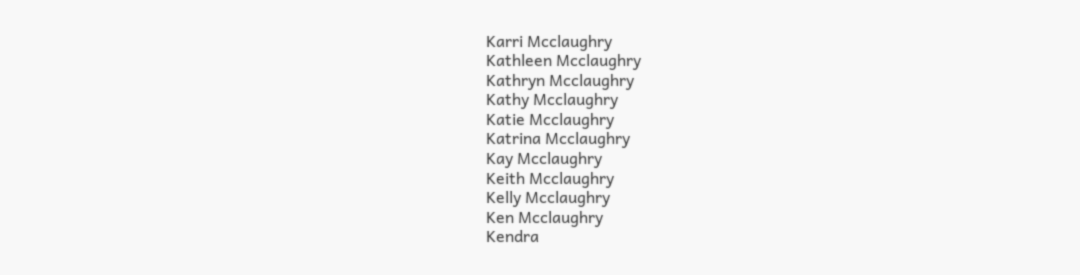Karri Mcclaughry
Kathleen Mcclaughry
Kathryn Mcclaughry
Kathy Mcclaughry
Katie Mcclaughry
Katrina Mcclaughry
Kay Mcclaughry
Keith Mcclaughry
Kelly Mcclaughry
Ken Mcclaughry
Kendra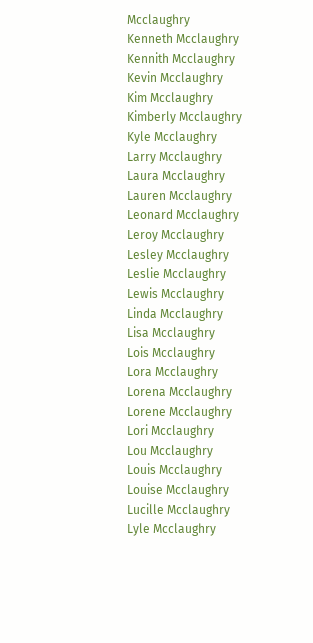Mcclaughry
Kenneth Mcclaughry
Kennith Mcclaughry
Kevin Mcclaughry
Kim Mcclaughry
Kimberly Mcclaughry
Kyle Mcclaughry
Larry Mcclaughry
Laura Mcclaughry
Lauren Mcclaughry
Leonard Mcclaughry
Leroy Mcclaughry
Lesley Mcclaughry
Leslie Mcclaughry
Lewis Mcclaughry
Linda Mcclaughry
Lisa Mcclaughry
Lois Mcclaughry
Lora Mcclaughry
Lorena Mcclaughry
Lorene Mcclaughry
Lori Mcclaughry
Lou Mcclaughry
Louis Mcclaughry
Louise Mcclaughry
Lucille Mcclaughry
Lyle Mcclaughry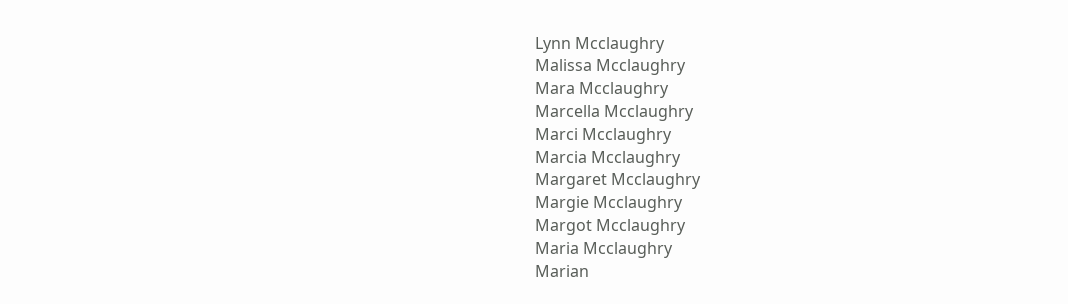Lynn Mcclaughry
Malissa Mcclaughry
Mara Mcclaughry
Marcella Mcclaughry
Marci Mcclaughry
Marcia Mcclaughry
Margaret Mcclaughry
Margie Mcclaughry
Margot Mcclaughry
Maria Mcclaughry
Marian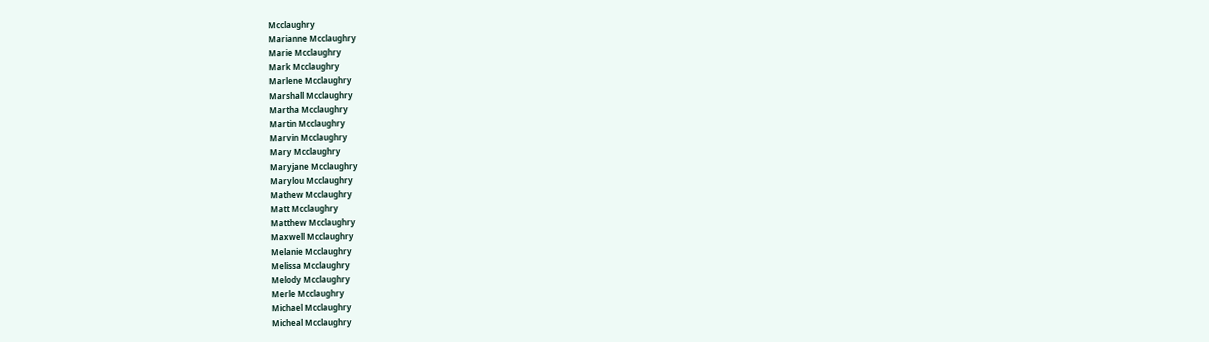Mcclaughry
Marianne Mcclaughry
Marie Mcclaughry
Mark Mcclaughry
Marlene Mcclaughry
Marshall Mcclaughry
Martha Mcclaughry
Martin Mcclaughry
Marvin Mcclaughry
Mary Mcclaughry
Maryjane Mcclaughry
Marylou Mcclaughry
Mathew Mcclaughry
Matt Mcclaughry
Matthew Mcclaughry
Maxwell Mcclaughry
Melanie Mcclaughry
Melissa Mcclaughry
Melody Mcclaughry
Merle Mcclaughry
Michael Mcclaughry
Micheal Mcclaughry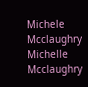Michele Mcclaughry
Michelle Mcclaughry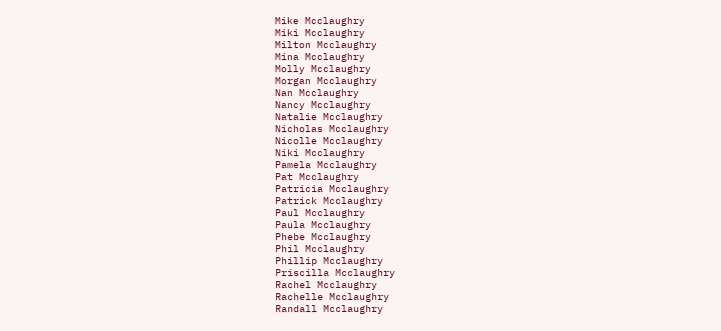Mike Mcclaughry
Miki Mcclaughry
Milton Mcclaughry
Mina Mcclaughry
Molly Mcclaughry
Morgan Mcclaughry
Nan Mcclaughry
Nancy Mcclaughry
Natalie Mcclaughry
Nicholas Mcclaughry
Nicolle Mcclaughry
Niki Mcclaughry
Pamela Mcclaughry
Pat Mcclaughry
Patricia Mcclaughry
Patrick Mcclaughry
Paul Mcclaughry
Paula Mcclaughry
Phebe Mcclaughry
Phil Mcclaughry
Phillip Mcclaughry
Priscilla Mcclaughry
Rachel Mcclaughry
Rachelle Mcclaughry
Randall Mcclaughry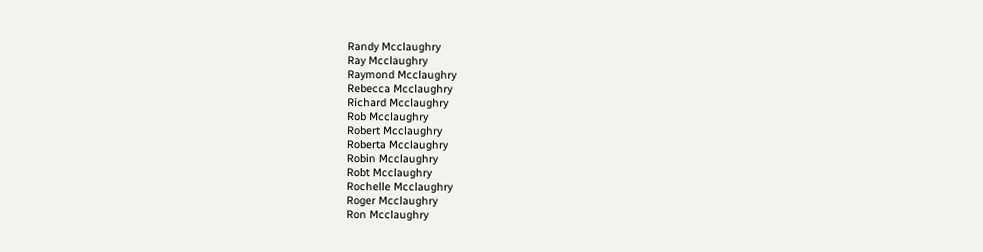Randy Mcclaughry
Ray Mcclaughry
Raymond Mcclaughry
Rebecca Mcclaughry
Richard Mcclaughry
Rob Mcclaughry
Robert Mcclaughry
Roberta Mcclaughry
Robin Mcclaughry
Robt Mcclaughry
Rochelle Mcclaughry
Roger Mcclaughry
Ron Mcclaughry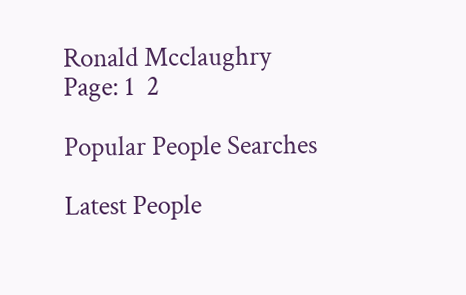Ronald Mcclaughry
Page: 1  2

Popular People Searches

Latest People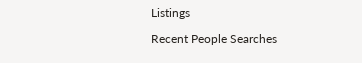Listings

Recent People Searches